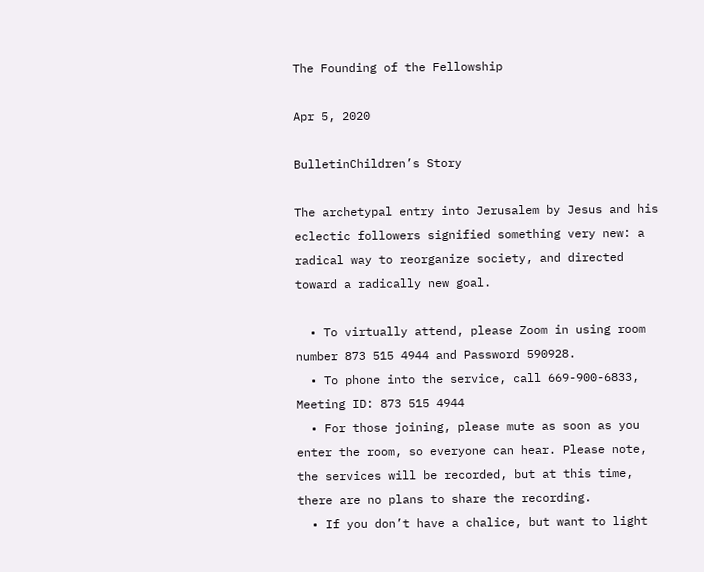The Founding of the Fellowship

Apr 5, 2020

BulletinChildren’s Story

The archetypal entry into Jerusalem by Jesus and his eclectic followers signified something very new: a radical way to reorganize society, and directed toward a radically new goal.

  • To virtually attend, please Zoom in using room number 873 515 4944 and Password 590928.
  • To phone into the service, call 669-900-6833, Meeting ID: 873 515 4944
  • For those joining, please mute as soon as you enter the room, so everyone can hear. Please note, the services will be recorded, but at this time, there are no plans to share the recording.
  • If you don’t have a chalice, but want to light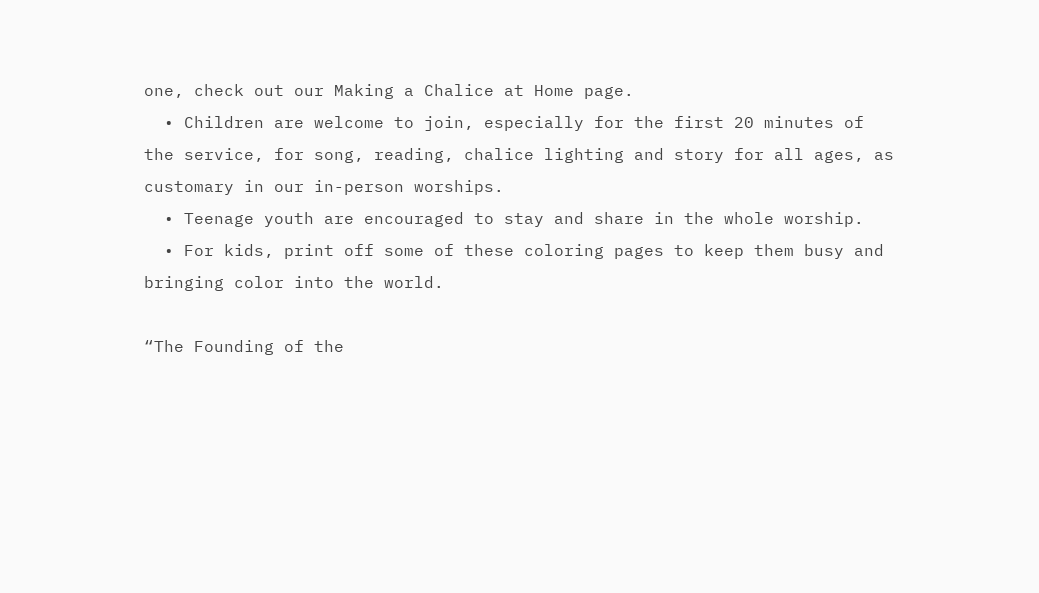one, check out our Making a Chalice at Home page.
  • Children are welcome to join, especially for the first 20 minutes of the service, for song, reading, chalice lighting and story for all ages, as customary in our in-person worships.
  • Teenage youth are encouraged to stay and share in the whole worship.
  • For kids, print off some of these coloring pages to keep them busy and bringing color into the world.

“The Founding of the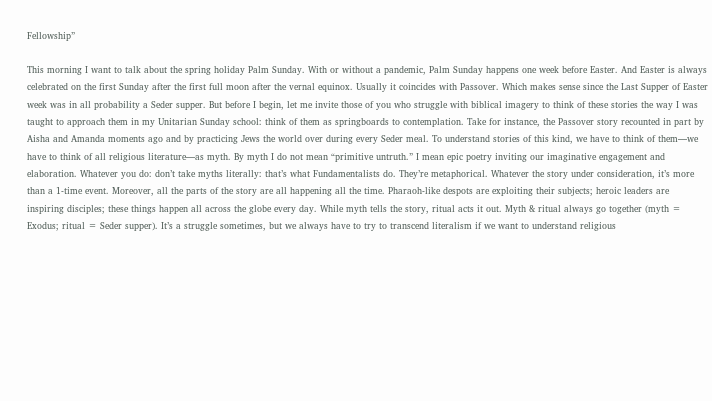Fellowship”

This morning I want to talk about the spring holiday Palm Sunday. With or without a pandemic, Palm Sunday happens one week before Easter. And Easter is always celebrated on the first Sunday after the first full moon after the vernal equinox. Usually it coincides with Passover. Which makes sense since the Last Supper of Easter week was in all probability a Seder supper. But before I begin, let me invite those of you who struggle with biblical imagery to think of these stories the way I was taught to approach them in my Unitarian Sunday school: think of them as springboards to contemplation. Take for instance, the Passover story recounted in part by Aisha and Amanda moments ago and by practicing Jews the world over during every Seder meal. To understand stories of this kind, we have to think of them—we have to think of all religious literature—as myth. By myth I do not mean “primitive untruth.” I mean epic poetry inviting our imaginative engagement and elaboration. Whatever you do: don’t take myths literally: that’s what Fundamentalists do. They’re metaphorical. Whatever the story under consideration, it’s more than a 1-time event. Moreover, all the parts of the story are all happening all the time. Pharaoh-like despots are exploiting their subjects; heroic leaders are inspiring disciples; these things happen all across the globe every day. While myth tells the story, ritual acts it out. Myth & ritual always go together (myth = Exodus; ritual = Seder supper). It’s a struggle sometimes, but we always have to try to transcend literalism if we want to understand religious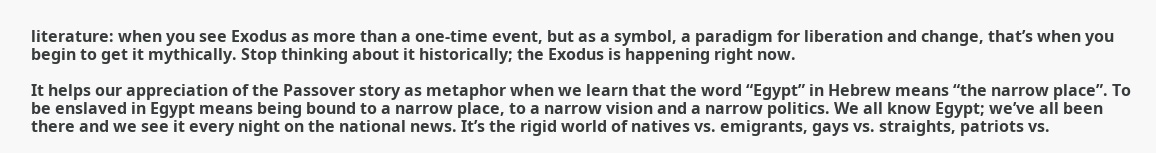literature: when you see Exodus as more than a one-time event, but as a symbol, a paradigm for liberation and change, that’s when you begin to get it mythically. Stop thinking about it historically; the Exodus is happening right now.

It helps our appreciation of the Passover story as metaphor when we learn that the word “Egypt” in Hebrew means “the narrow place”. To be enslaved in Egypt means being bound to a narrow place, to a narrow vision and a narrow politics. We all know Egypt; we’ve all been there and we see it every night on the national news. It’s the rigid world of natives vs. emigrants, gays vs. straights, patriots vs.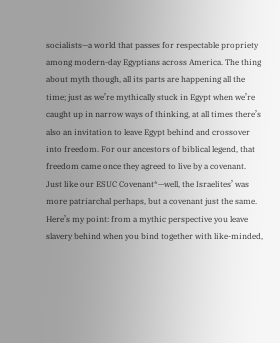socialists—a world that passes for respectable propriety among modern-day Egyptians across America. The thing about myth though, all its parts are happening all the time; just as we’re mythically stuck in Egypt when we’re caught up in narrow ways of thinking, at all times there’s also an invitation to leave Egypt behind and crossover into freedom. For our ancestors of biblical legend, that freedom came once they agreed to live by a covenant. Just like our ESUC Covenant*—well, the Israelites’ was more patriarchal perhaps, but a covenant just the same. Here’s my point: from a mythic perspective you leave slavery behind when you bind together with like-minded,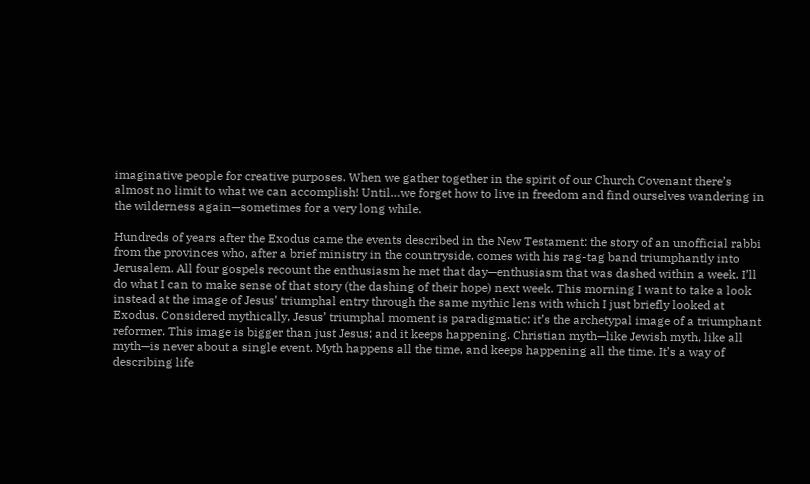imaginative people for creative purposes. When we gather together in the spirit of our Church Covenant there’s almost no limit to what we can accomplish! Until…we forget how to live in freedom and find ourselves wandering in the wilderness again—sometimes for a very long while.

Hundreds of years after the Exodus came the events described in the New Testament: the story of an unofficial rabbi from the provinces who, after a brief ministry in the countryside, comes with his rag-tag band triumphantly into Jerusalem. All four gospels recount the enthusiasm he met that day—enthusiasm that was dashed within a week. I’ll do what I can to make sense of that story (the dashing of their hope) next week. This morning I want to take a look instead at the image of Jesus’ triumphal entry through the same mythic lens with which I just briefly looked at Exodus. Considered mythically, Jesus’ triumphal moment is paradigmatic: it’s the archetypal image of a triumphant reformer. This image is bigger than just Jesus; and it keeps happening. Christian myth—like Jewish myth, like all myth—is never about a single event. Myth happens all the time, and keeps happening all the time. It’s a way of describing life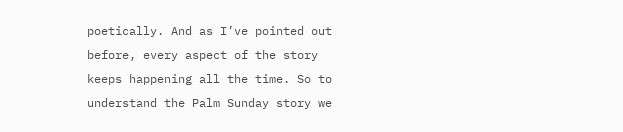poetically. And as I’ve pointed out before, every aspect of the story keeps happening all the time. So to understand the Palm Sunday story we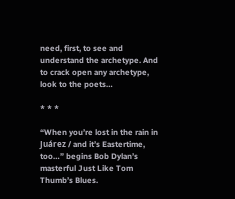need, first, to see and understand the archetype. And to crack open any archetype, look to the poets…

* * *

“When you’re lost in the rain in Juárez / and it’s Eastertime, too…” begins Bob Dylan’s masterful Just Like Tom Thumb’s Blues.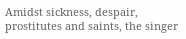Amidst sickness, despair, prostitutes and saints, the singer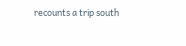recounts a trip south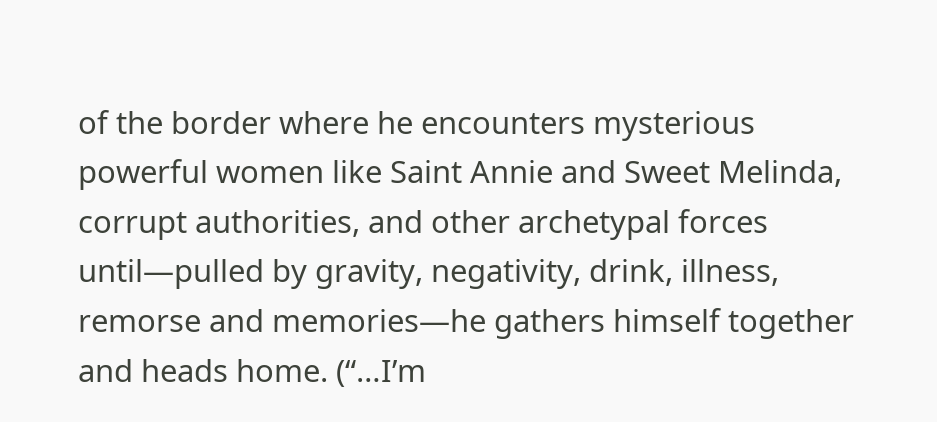of the border where he encounters mysterious powerful women like Saint Annie and Sweet Melinda, corrupt authorities, and other archetypal forces until—pulled by gravity, negativity, drink, illness, remorse and memories—he gathers himself together and heads home. (“…I’m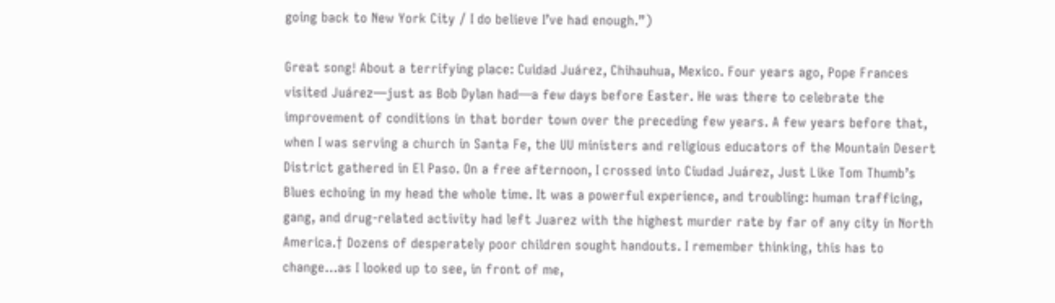going back to New York City / I do believe I’ve had enough.”)

Great song! About a terrifying place: Cuidad Juárez, Chihauhua, Mexico. Four years ago, Pope Frances visited Juárez—just as Bob Dylan had—a few days before Easter. He was there to celebrate the improvement of conditions in that border town over the preceding few years. A few years before that, when I was serving a church in Santa Fe, the UU ministers and religious educators of the Mountain Desert District gathered in El Paso. On a free afternoon, I crossed into Ciudad Juárez, Just Like Tom Thumb’s Blues echoing in my head the whole time. It was a powerful experience, and troubling: human trafficing, gang, and drug-related activity had left Juarez with the highest murder rate by far of any city in North America.† Dozens of desperately poor children sought handouts. I remember thinking, this has to change…as I looked up to see, in front of me,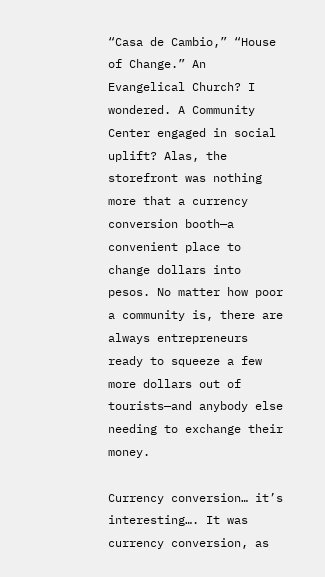“Casa de Cambio,” “House of Change.” An Evangelical Church? I wondered. A Community Center engaged in social uplift? Alas, the storefront was nothing more that a currency conversion booth—a convenient place to change dollars into pesos. No matter how poor a community is, there are always entrepreneurs ready to squeeze a few more dollars out of tourists—and anybody else needing to exchange their money.

Currency conversion… it’s interesting…. It was currency conversion, as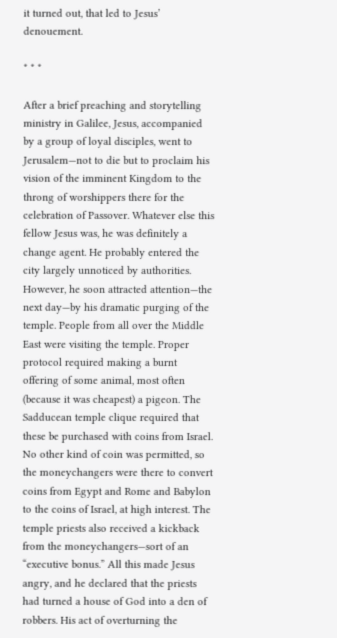it turned out, that led to Jesus’ denouement.

* * *

After a brief preaching and storytelling ministry in Galilee, Jesus, accompanied by a group of loyal disciples, went to Jerusalem—not to die but to proclaim his vision of the imminent Kingdom to the throng of worshippers there for the celebration of Passover. Whatever else this fellow Jesus was, he was definitely a change agent. He probably entered the city largely unnoticed by authorities. However, he soon attracted attention—the next day—by his dramatic purging of the temple. People from all over the Middle East were visiting the temple. Proper protocol required making a burnt offering of some animal, most often (because it was cheapest) a pigeon. The Sadducean temple clique required that these be purchased with coins from Israel. No other kind of coin was permitted, so the moneychangers were there to convert coins from Egypt and Rome and Babylon to the coins of Israel, at high interest. The temple priests also received a kickback from the moneychangers—sort of an “executive bonus.” All this made Jesus angry, and he declared that the priests had turned a house of God into a den of robbers. His act of overturning the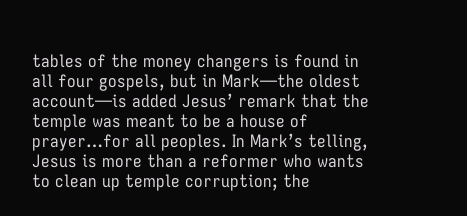tables of the money changers is found in all four gospels, but in Mark—the oldest account—is added Jesus’ remark that the temple was meant to be a house of prayer…for all peoples. In Mark’s telling, Jesus is more than a reformer who wants to clean up temple corruption; the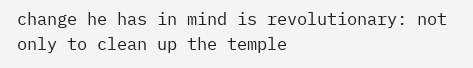change he has in mind is revolutionary: not only to clean up the temple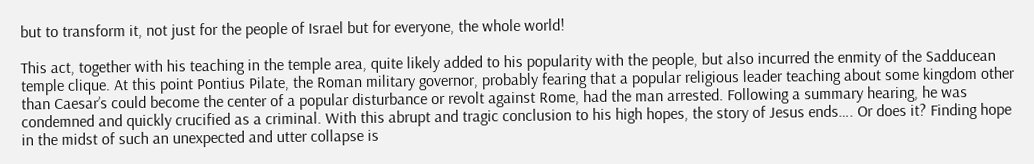but to transform it, not just for the people of Israel but for everyone, the whole world!

This act, together with his teaching in the temple area, quite likely added to his popularity with the people, but also incurred the enmity of the Sadducean temple clique. At this point Pontius Pilate, the Roman military governor, probably fearing that a popular religious leader teaching about some kingdom other than Caesar’s could become the center of a popular disturbance or revolt against Rome, had the man arrested. Following a summary hearing, he was condemned and quickly crucified as a criminal. With this abrupt and tragic conclusion to his high hopes, the story of Jesus ends…. Or does it? Finding hope in the midst of such an unexpected and utter collapse is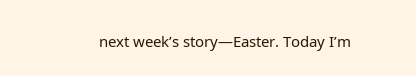next week’s story—Easter. Today I’m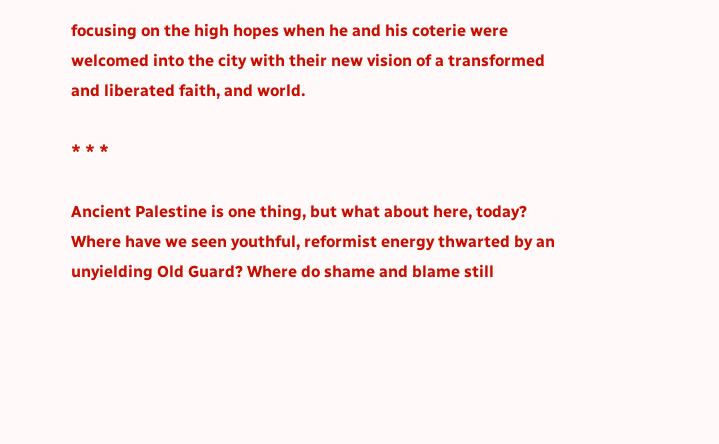focusing on the high hopes when he and his coterie were welcomed into the city with their new vision of a transformed and liberated faith, and world.

* * *

Ancient Palestine is one thing, but what about here, today? Where have we seen youthful, reformist energy thwarted by an unyielding Old Guard? Where do shame and blame still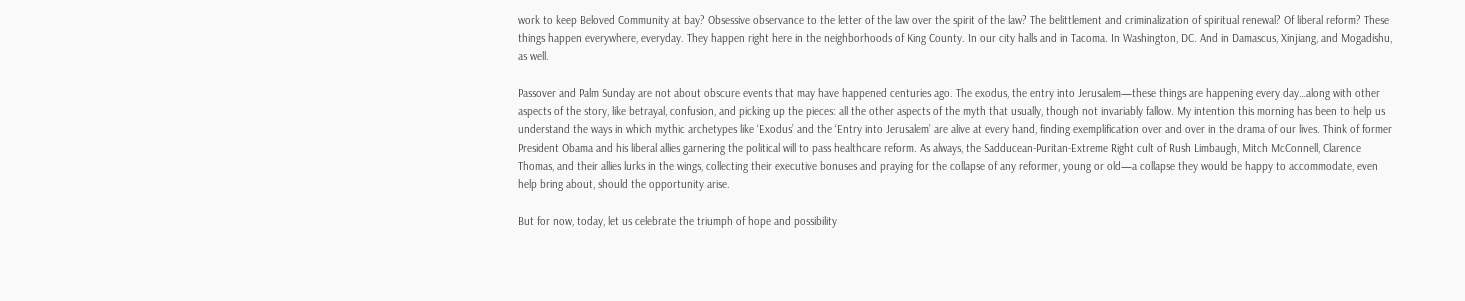work to keep Beloved Community at bay? Obsessive observance to the letter of the law over the spirit of the law? The belittlement and criminalization of spiritual renewal? Of liberal reform? These things happen everywhere, everyday. They happen right here in the neighborhoods of King County. In our city halls and in Tacoma. In Washington, DC. And in Damascus, Xinjiang, and Mogadishu, as well.

Passover and Palm Sunday are not about obscure events that may have happened centuries ago. The exodus, the entry into Jerusalem—these things are happening every day…along with other aspects of the story, like betrayal, confusion, and picking up the pieces: all the other aspects of the myth that usually, though not invariably fallow. My intention this morning has been to help us understand the ways in which mythic archetypes like ‘Exodus’ and the ‘Entry into Jerusalem’ are alive at every hand, finding exemplification over and over in the drama of our lives. Think of former President Obama and his liberal allies garnering the political will to pass healthcare reform. As always, the Sadducean-Puritan-Extreme Right cult of Rush Limbaugh, Mitch McConnell, Clarence Thomas, and their allies lurks in the wings, collecting their executive bonuses and praying for the collapse of any reformer, young or old—a collapse they would be happy to accommodate, even help bring about, should the opportunity arise.

But for now, today, let us celebrate the triumph of hope and possibility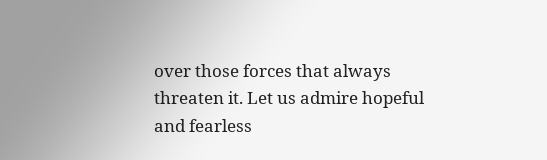over those forces that always threaten it. Let us admire hopeful and fearless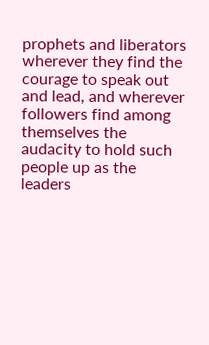prophets and liberators wherever they find the courage to speak out and lead, and wherever followers find among themselves the audacity to hold such people up as the leaders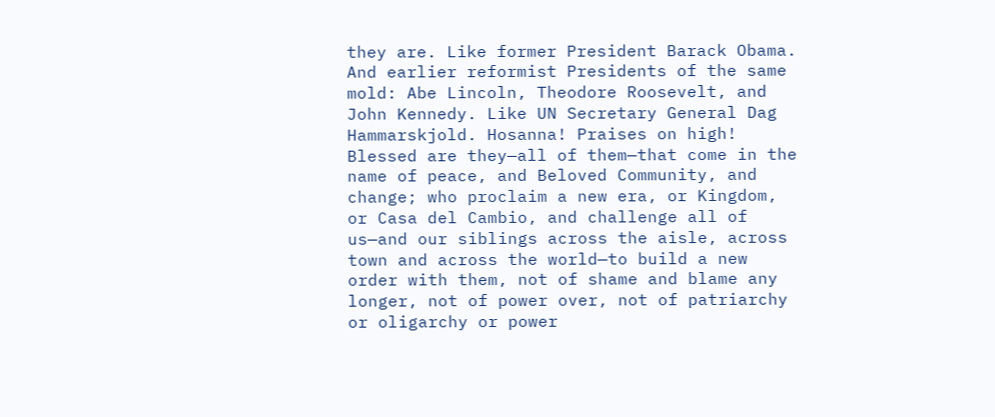they are. Like former President Barack Obama. And earlier reformist Presidents of the same mold: Abe Lincoln, Theodore Roosevelt, and John Kennedy. Like UN Secretary General Dag Hammarskjold. Hosanna! Praises on high! Blessed are they—all of them—that come in the name of peace, and Beloved Community, and change; who proclaim a new era, or Kingdom, or Casa del Cambio, and challenge all of us—and our siblings across the aisle, across town and across the world—to build a new order with them, not of shame and blame any longer, not of power over, not of patriarchy or oligarchy or power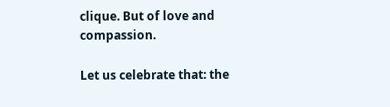clique. But of love and compassion.

Let us celebrate that: the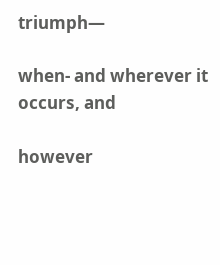triumph—

when- and wherever it occurs, and

however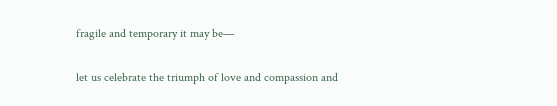fragile and temporary it may be—

let us celebrate the triumph of love and compassion and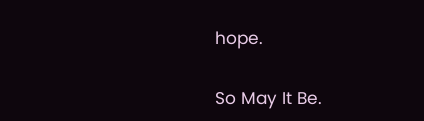hope.

So May It Be.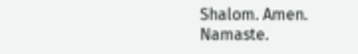Shalom. Amen. Namaste.